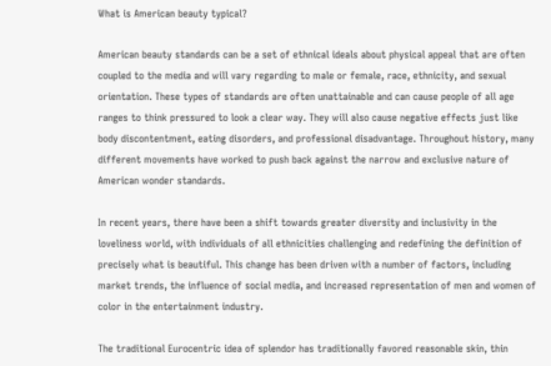What is American beauty typical?

American beauty standards can be a set of ethnical ideals about physical appeal that are often coupled to the media and will vary regarding to male or female, race, ethnicity, and sexual orientation. These types of standards are often unattainable and can cause people of all age ranges to think pressured to look a clear way. They will also cause negative effects just like body discontentment, eating disorders, and professional disadvantage. Throughout history, many different movements have worked to push back against the narrow and exclusive nature of American wonder standards.

In recent years, there have been a shift towards greater diversity and inclusivity in the loveliness world, with individuals of all ethnicities challenging and redefining the definition of precisely what is beautiful. This change has been driven with a number of factors, including market trends, the influence of social media, and increased representation of men and women of color in the entertainment industry.

The traditional Eurocentric idea of splendor has traditionally favored reasonable skin, thin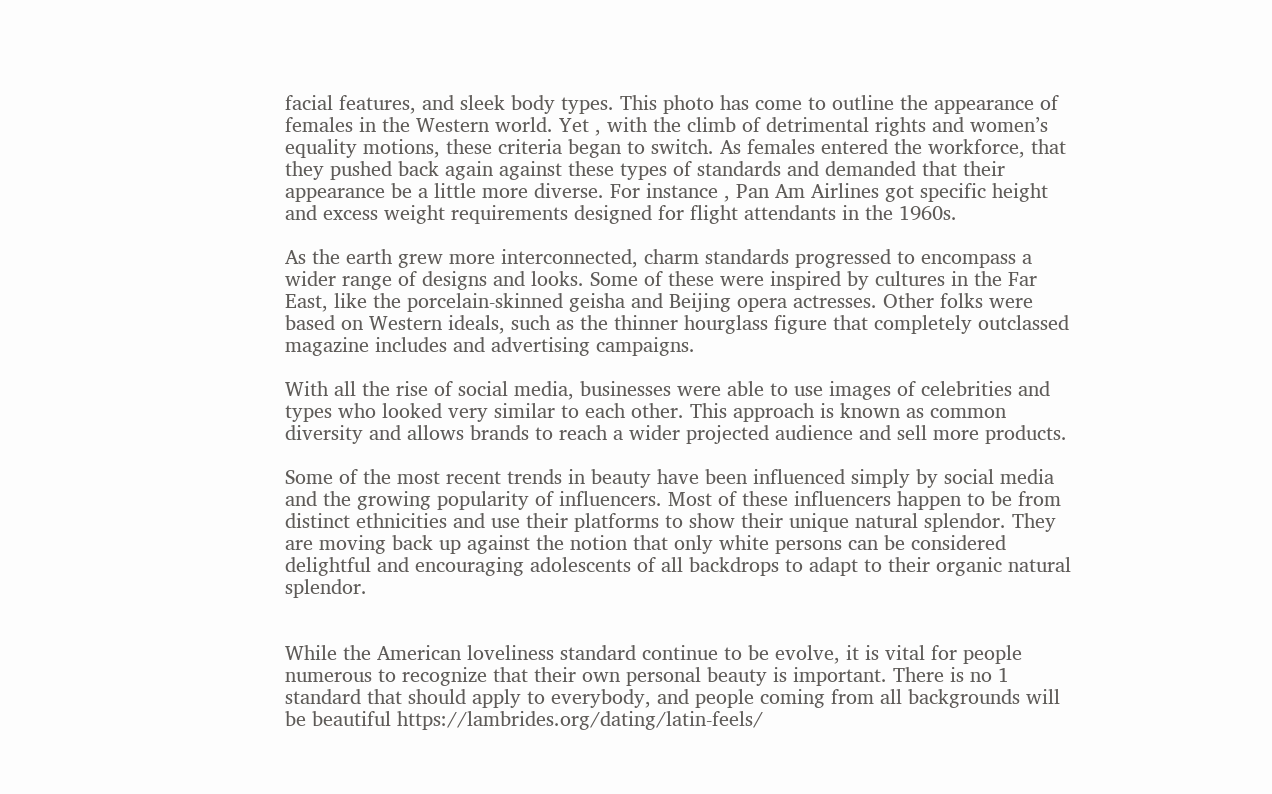facial features, and sleek body types. This photo has come to outline the appearance of females in the Western world. Yet , with the climb of detrimental rights and women’s equality motions, these criteria began to switch. As females entered the workforce, that they pushed back again against these types of standards and demanded that their appearance be a little more diverse. For instance , Pan Am Airlines got specific height and excess weight requirements designed for flight attendants in the 1960s.

As the earth grew more interconnected, charm standards progressed to encompass a wider range of designs and looks. Some of these were inspired by cultures in the Far East, like the porcelain-skinned geisha and Beijing opera actresses. Other folks were based on Western ideals, such as the thinner hourglass figure that completely outclassed magazine includes and advertising campaigns.

With all the rise of social media, businesses were able to use images of celebrities and types who looked very similar to each other. This approach is known as common diversity and allows brands to reach a wider projected audience and sell more products.

Some of the most recent trends in beauty have been influenced simply by social media and the growing popularity of influencers. Most of these influencers happen to be from distinct ethnicities and use their platforms to show their unique natural splendor. They are moving back up against the notion that only white persons can be considered delightful and encouraging adolescents of all backdrops to adapt to their organic natural splendor.


While the American loveliness standard continue to be evolve, it is vital for people numerous to recognize that their own personal beauty is important. There is no 1 standard that should apply to everybody, and people coming from all backgrounds will be beautiful https://lambrides.org/dating/latin-feels/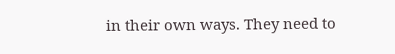in their own ways. They need to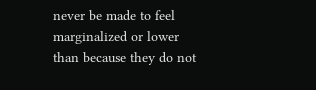never be made to feel marginalized or lower than because they do not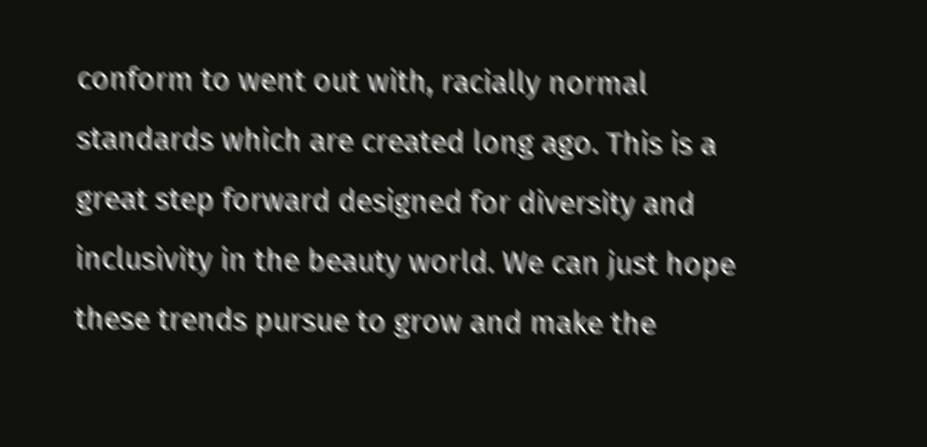conform to went out with, racially normal standards which are created long ago. This is a great step forward designed for diversity and inclusivity in the beauty world. We can just hope these trends pursue to grow and make the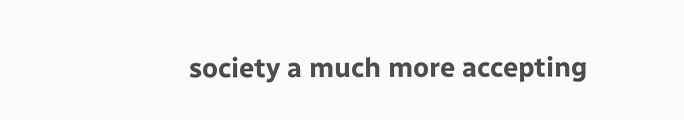society a much more accepting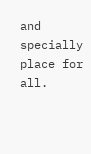and specially place for all.